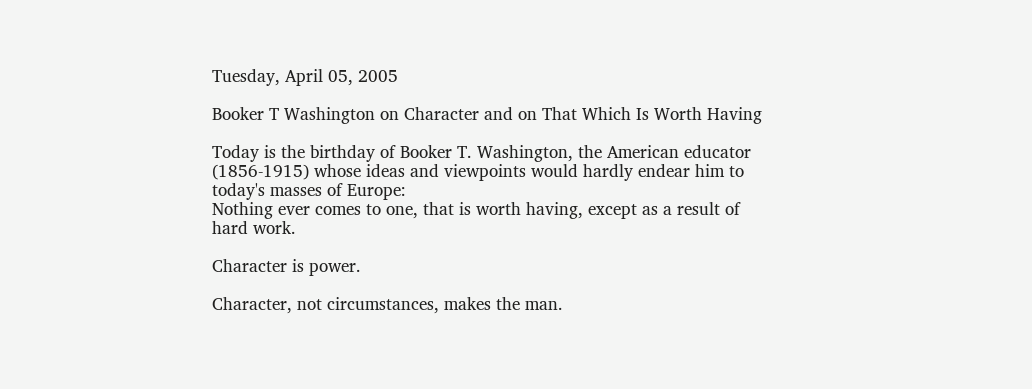Tuesday, April 05, 2005

Booker T Washington on Character and on That Which Is Worth Having

Today is the birthday of Booker T. Washington, the American educator (1856-1915) whose ideas and viewpoints would hardly endear him to today's masses of Europe:
Nothing ever comes to one, that is worth having, except as a result of hard work.

Character is power.

Character, not circumstances, makes the man.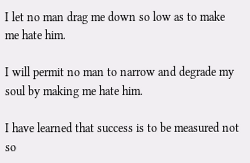I let no man drag me down so low as to make me hate him.

I will permit no man to narrow and degrade my soul by making me hate him.

I have learned that success is to be measured not so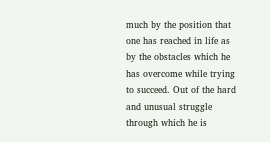much by the position that one has reached in life as by the obstacles which he has overcome while trying to succeed. Out of the hard and unusual struggle through which he is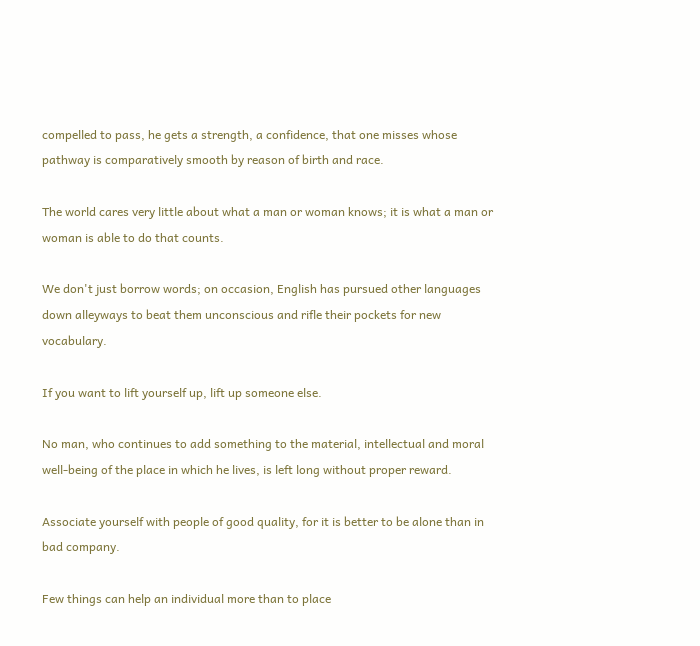compelled to pass, he gets a strength, a confidence, that one misses whose pathway is comparatively smooth by reason of birth and race.

The world cares very little about what a man or woman knows; it is what a man or woman is able to do that counts.

We don't just borrow words; on occasion, English has pursued other languages down alleyways to beat them unconscious and rifle their pockets for new vocabulary.

If you want to lift yourself up, lift up someone else.

No man, who continues to add something to the material, intellectual and moral well-being of the place in which he lives, is left long without proper reward.

Associate yourself with people of good quality, for it is better to be alone than in bad company.

Few things can help an individual more than to place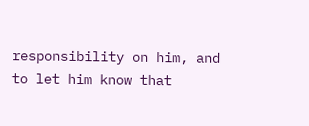responsibility on him, and to let him know that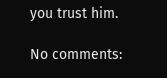you trust him.

No comments: